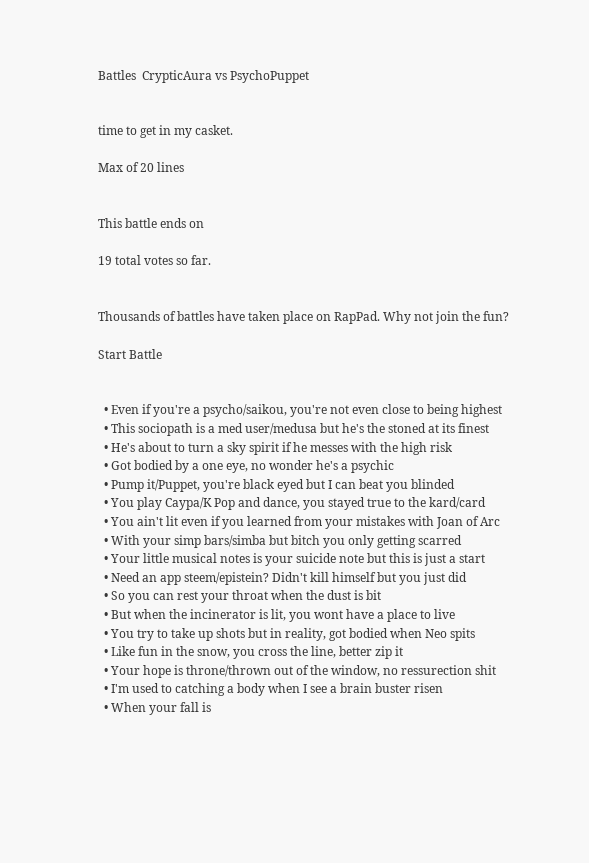Battles  CrypticAura vs PsychoPuppet


time to get in my casket.

Max of 20 lines


This battle ends on

19 total votes so far.


Thousands of battles have taken place on RapPad. Why not join the fun?

Start Battle


  • Even if you're a psycho/saikou, you're not even close to being highest
  • This sociopath is a med user/medusa but he's the stoned at its finest
  • He's about to turn a sky spirit if he messes with the high risk
  • Got bodied by a one eye, no wonder he's a psychic
  • Pump it/Puppet, you're black eyed but I can beat you blinded
  • You play Caypa/K Pop and dance, you stayed true to the kard/card
  • You ain't lit even if you learned from your mistakes with Joan of Arc
  • With your simp bars/simba but bitch you only getting scarred
  • Your little musical notes is your suicide note but this is just a start
  • Need an app steem/epistein? Didn't kill himself but you just did
  • So you can rest your throat when the dust is bit
  • But when the incinerator is lit, you wont have a place to live
  • You try to take up shots but in reality, got bodied when Neo spits
  • Like fun in the snow, you cross the line, better zip it
  • Your hope is throne/thrown out of the window, no ressurection shit
  • I'm used to catching a body when I see a brain buster risen
  • When your fall is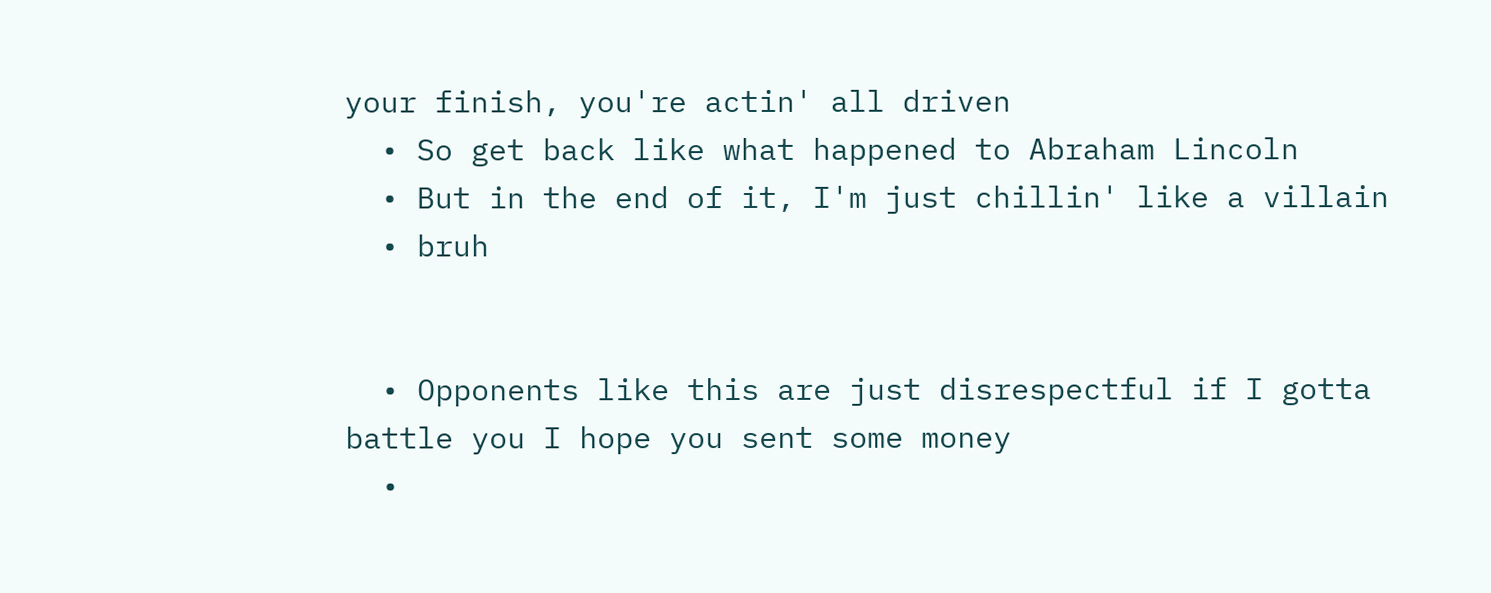your finish, you're actin' all driven
  • So get back like what happened to Abraham Lincoln
  • But in the end of it, I'm just chillin' like a villain
  • bruh


  • Opponents like this are just disrespectful if I gotta battle you I hope you sent some money
  •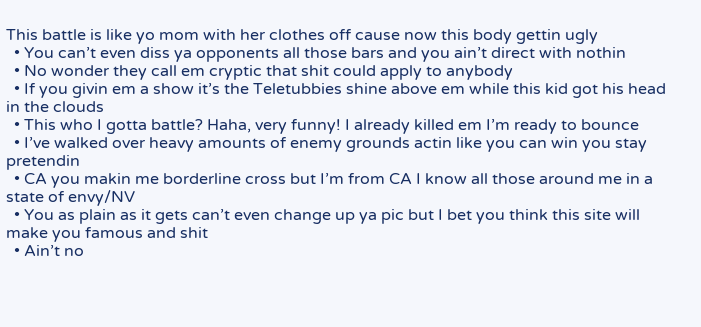This battle is like yo mom with her clothes off cause now this body gettin ugly
  • You can’t even diss ya opponents all those bars and you ain’t direct with nothin
  • No wonder they call em cryptic that shit could apply to anybody
  • If you givin em a show it’s the Teletubbies shine above em while this kid got his head in the clouds
  • This who I gotta battle? Haha, very funny! I already killed em I’m ready to bounce
  • I’ve walked over heavy amounts of enemy grounds actin like you can win you stay pretendin
  • CA you makin me borderline cross but I’m from CA I know all those around me in a state of envy/NV
  • You as plain as it gets can’t even change up ya pic but I bet you think this site will make you famous and shit
  • Ain’t no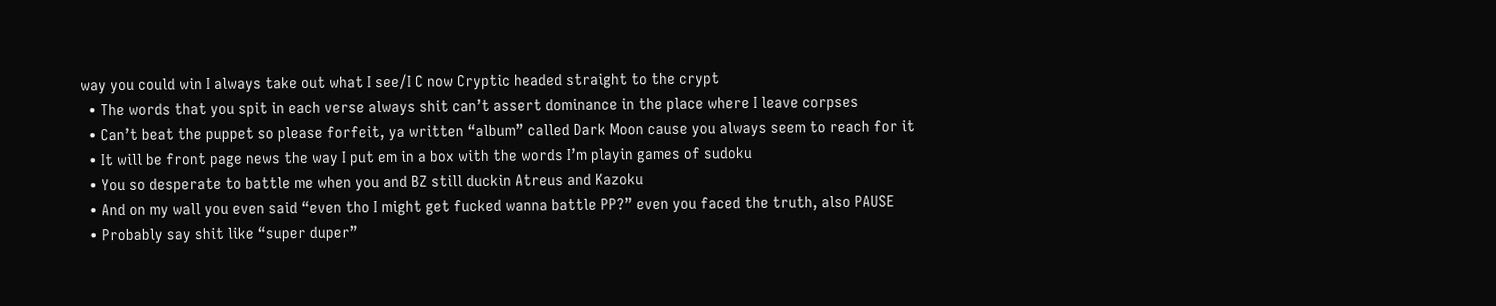way you could win I always take out what I see/I C now Cryptic headed straight to the crypt
  • The words that you spit in each verse always shit can’t assert dominance in the place where I leave corpses
  • Can’t beat the puppet so please forfeit, ya written “album” called Dark Moon cause you always seem to reach for it
  • It will be front page news the way I put em in a box with the words I’m playin games of sudoku
  • You so desperate to battle me when you and BZ still duckin Atreus and Kazoku
  • And on my wall you even said “even tho I might get fucked wanna battle PP?” even you faced the truth, also PAUSE
  • Probably say shit like “super duper”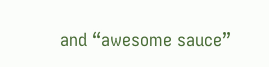and “awesome sauce”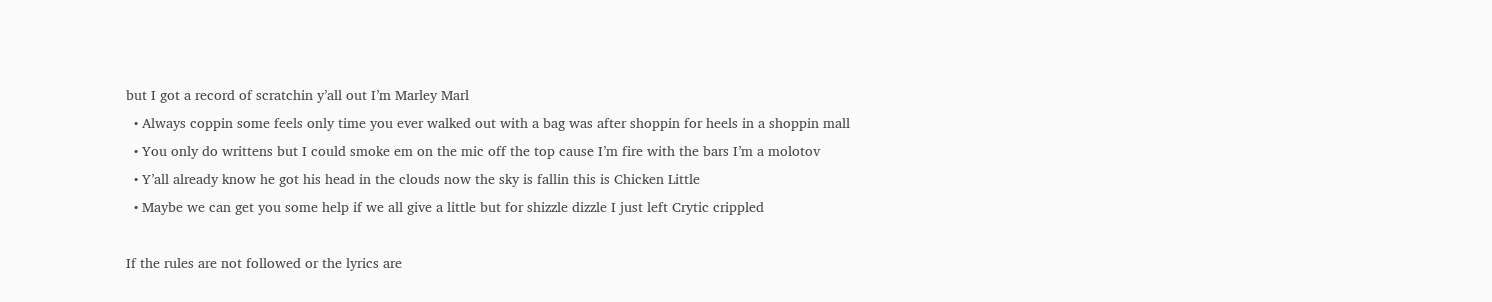but I got a record of scratchin y’all out I’m Marley Marl
  • Always coppin some feels only time you ever walked out with a bag was after shoppin for heels in a shoppin mall
  • You only do writtens but I could smoke em on the mic off the top cause I’m fire with the bars I’m a molotov
  • Y’all already know he got his head in the clouds now the sky is fallin this is Chicken Little
  • Maybe we can get you some help if we all give a little but for shizzle dizzle I just left Crytic crippled

If the rules are not followed or the lyrics are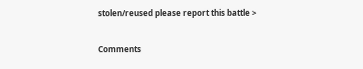stolen/reused please report this battle >

Comments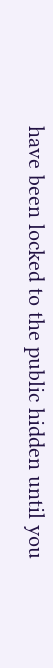have been locked to the public hidden until you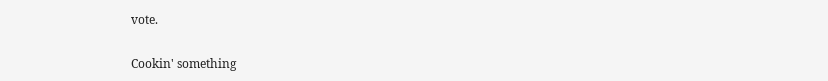vote.

Cookin' something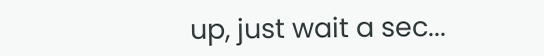up, just wait a sec...